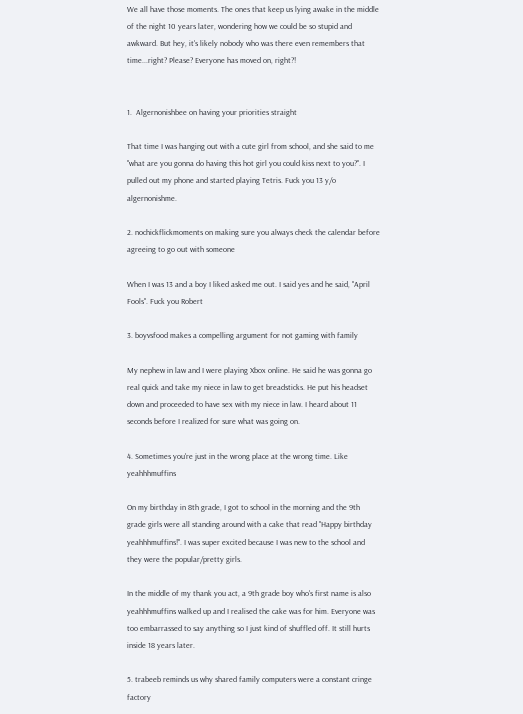We all have those moments. The ones that keep us lying awake in the middle of the night 10 years later, wondering how we could be so stupid and awkward. But hey, it's likely nobody who was there even remembers that time...right? Please? Everyone has moved on, right?!


1.  Algernonishbee on having your priorities straight

That time I was hanging out with a cute girl from school, and she said to me "what are you gonna do having this hot girl you could kiss next to you?". I pulled out my phone and started playing Tetris. Fuck you 13 y/o algernonishme.

2. nochickflickmoments on making sure you always check the calendar before agreeing to go out with someone

When I was 13 and a boy I liked asked me out. I said yes and he said, "April Fools". Fuck you Robert

3. boyvsfood makes a compelling argument for not gaming with family

My nephew in law and I were playing Xbox online. He said he was gonna go real quick and take my niece in law to get breadsticks. He put his headset down and proceeded to have sex with my niece in law. I heard about 11 seconds before I realized for sure what was going on.

4. Sometimes you're just in the wrong place at the wrong time. Like yeahhhmuffins

On my birthday in 8th grade, I got to school in the morning and the 9th grade girls were all standing around with a cake that read "Happy birthday yeahhhmuffins!". I was super excited because I was new to the school and they were the popular/pretty girls.

In the middle of my thank you act, a 9th grade boy who's first name is also yeahhhmuffins walked up and I realised the cake was for him. Everyone was too embarrassed to say anything so I just kind of shuffled off. It still hurts inside 18 years later.

5. trabeeb reminds us why shared family computers were a constant cringe factory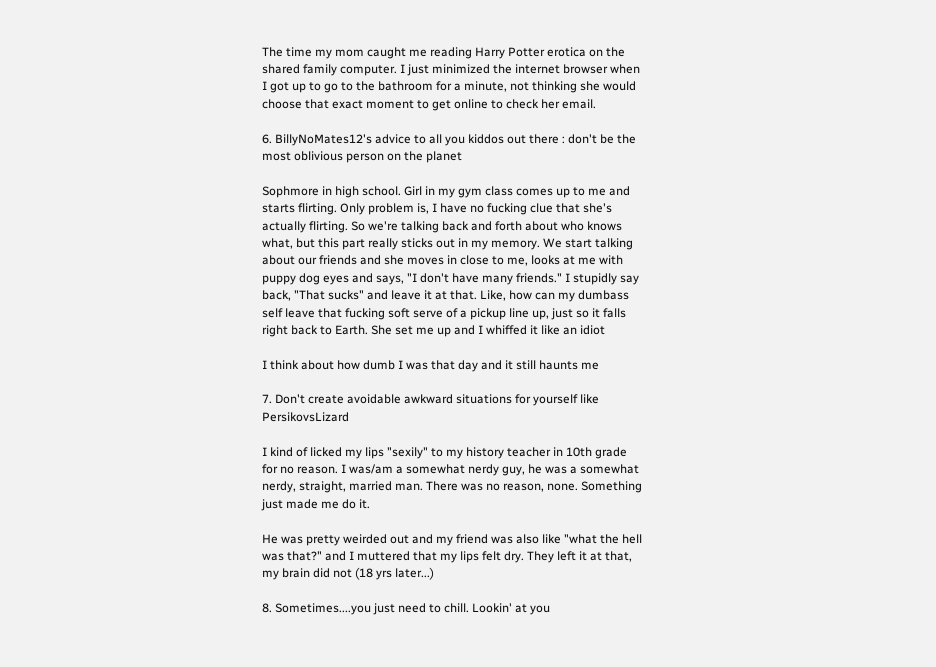The time my mom caught me reading Harry Potter erotica on the shared family computer. I just minimized the internet browser when I got up to go to the bathroom for a minute, not thinking she would choose that exact moment to get online to check her email.

6. BillyNoMates12's advice to all you kiddos out there : don't be the most oblivious person on the planet

Sophmore in high school. Girl in my gym class comes up to me and starts flirting. Only problem is, I have no fucking clue that she's actually flirting. So we're talking back and forth about who knows what, but this part really sticks out in my memory. We start talking about our friends and she moves in close to me, looks at me with puppy dog eyes and says, "I don't have many friends." I stupidly say back, "That sucks" and leave it at that. Like, how can my dumbass self leave that fucking soft serve of a pickup line up, just so it falls right back to Earth. She set me up and I whiffed it like an idiot

I think about how dumb I was that day and it still haunts me

7. Don't create avoidable awkward situations for yourself like PersikovsLizard

I kind of licked my lips "sexily" to my history teacher in 10th grade for no reason. I was/am a somewhat nerdy guy, he was a somewhat nerdy, straight, married man. There was no reason, none. Something just made me do it.

He was pretty weirded out and my friend was also like "what the hell was that?" and I muttered that my lips felt dry. They left it at that, my brain did not (18 yrs later...)

8. Sometimes....you just need to chill. Lookin' at you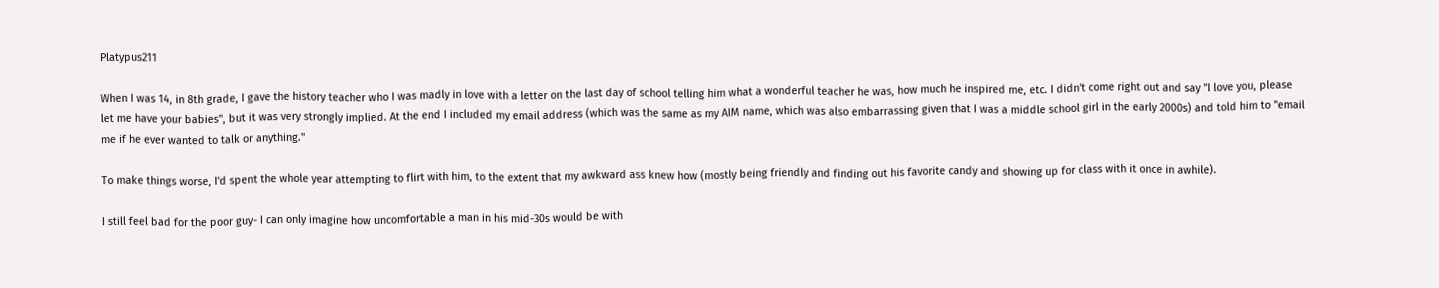Platypus211

When I was 14, in 8th grade, I gave the history teacher who I was madly in love with a letter on the last day of school telling him what a wonderful teacher he was, how much he inspired me, etc. I didn't come right out and say "I love you, please let me have your babies", but it was very strongly implied. At the end I included my email address (which was the same as my AIM name, which was also embarrassing given that I was a middle school girl in the early 2000s) and told him to "email me if he ever wanted to talk or anything."

To make things worse, I'd spent the whole year attempting to flirt with him, to the extent that my awkward ass knew how (mostly being friendly and finding out his favorite candy and showing up for class with it once in awhile).

I still feel bad for the poor guy- I can only imagine how uncomfortable a man in his mid-30s would be with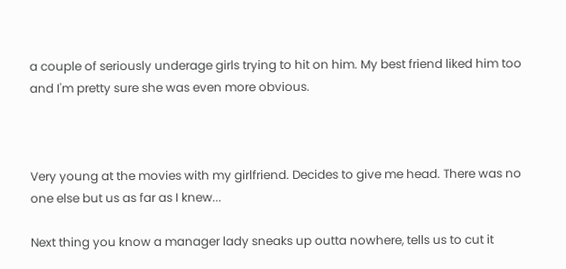a couple of seriously underage girls trying to hit on him. My best friend liked him too and I'm pretty sure she was even more obvious.



Very young at the movies with my girlfriend. Decides to give me head. There was no one else but us as far as I knew...

Next thing you know a manager lady sneaks up outta nowhere, tells us to cut it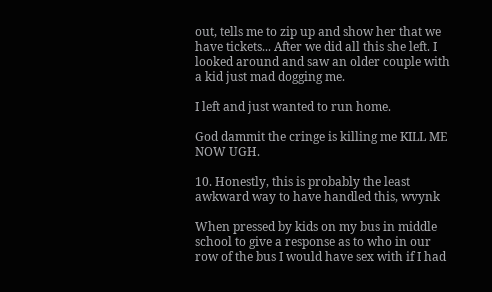out, tells me to zip up and show her that we have tickets... After we did all this she left. I looked around and saw an older couple with a kid just mad dogging me.

I left and just wanted to run home.

God dammit the cringe is killing me KILL ME NOW UGH.

10. Honestly, this is probably the least awkward way to have handled this, wvynk

When pressed by kids on my bus in middle school to give a response as to who in our row of the bus I would have sex with if I had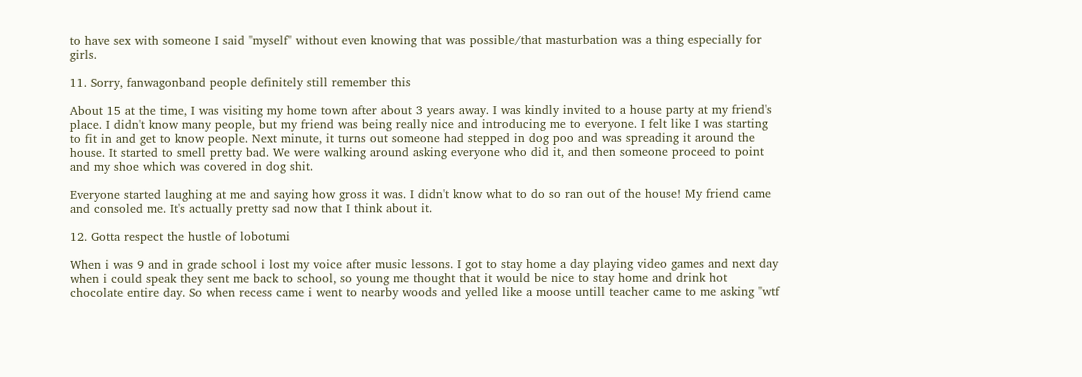to have sex with someone I said "myself" without even knowing that was possible/that masturbation was a thing especially for girls.

11. Sorry, fanwagonband people definitely still remember this

About 15 at the time, I was visiting my home town after about 3 years away. I was kindly invited to a house party at my friend's place. I didn't know many people, but my friend was being really nice and introducing me to everyone. I felt like I was starting to fit in and get to know people. Next minute, it turns out someone had stepped in dog poo and was spreading it around the house. It started to smell pretty bad. We were walking around asking everyone who did it, and then someone proceed to point and my shoe which was covered in dog shit.

Everyone started laughing at me and saying how gross it was. I didn't know what to do so ran out of the house! My friend came and consoled me. It's actually pretty sad now that I think about it.

12. Gotta respect the hustle of lobotumi

When i was 9 and in grade school i lost my voice after music lessons. I got to stay home a day playing video games and next day when i could speak they sent me back to school, so young me thought that it would be nice to stay home and drink hot chocolate entire day. So when recess came i went to nearby woods and yelled like a moose untill teacher came to me asking "wtf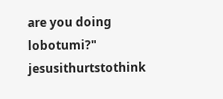are you doing lobotumi?" jesusithurtstothink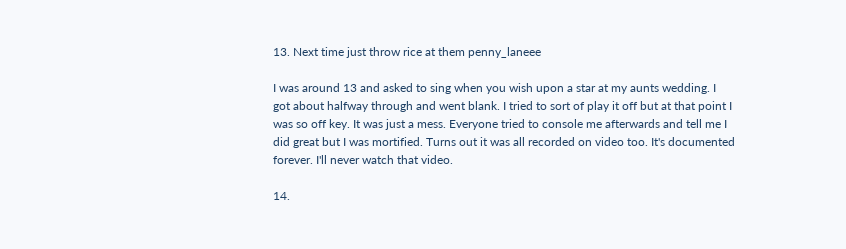13. Next time just throw rice at them penny_laneee

I was around 13 and asked to sing when you wish upon a star at my aunts wedding. I got about halfway through and went blank. I tried to sort of play it off but at that point I was so off key. It was just a mess. Everyone tried to console me afterwards and tell me I did great but I was mortified. Turns out it was all recorded on video too. It's documented forever. I'll never watch that video.

14.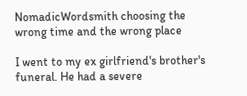NomadicWordsmith choosing the wrong time and the wrong place

I went to my ex girlfriend's brother's funeral. He had a severe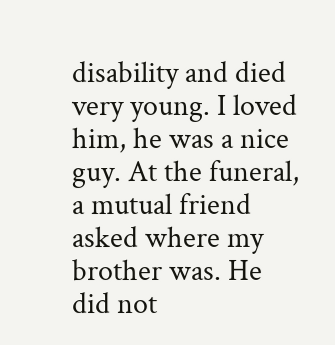disability and died very young. I loved him, he was a nice guy. At the funeral, a mutual friend asked where my brother was. He did not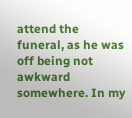attend the funeral, as he was off being not awkward somewhere. In my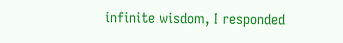infinite wisdom, I responded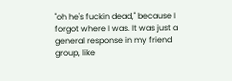"oh he's fuckin dead," because I forgot where I was. It was just a general response in my friend group, like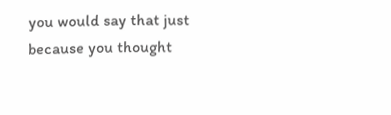you would say that just because you thought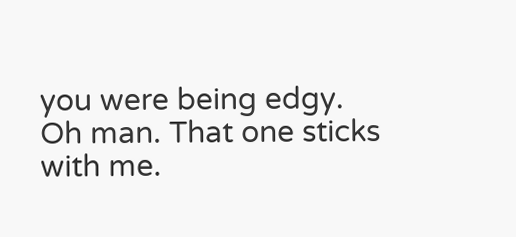you were being edgy. Oh man. That one sticks with me.